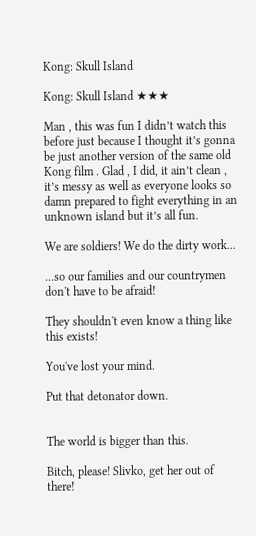Kong: Skull Island

Kong: Skull Island ★★★

Man , this was fun I didn’t watch this before just because I thought it’s gonna be just another version of the same old Kong film . Glad , I did, it ain’t clean , it’s messy as well as everyone looks so damn prepared to fight everything in an unknown island but it’s all fun.

We are soldiers! We do the dirty work...

...so our families and our countrymen don't have to be afraid!

They shouldn't even know a thing like this exists!

You've lost your mind.

Put that detonator down.


The world is bigger than this.

Bitch, please! Slivko, get her out of there!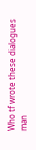Who tf wrote these dialogues man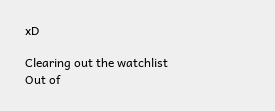xD

Clearing out the watchlist
Out of